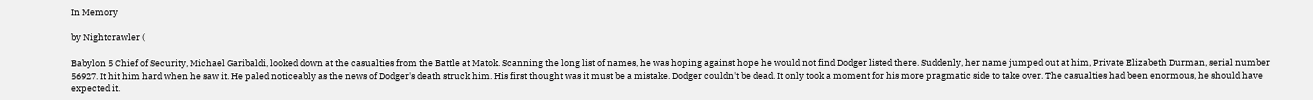In Memory

by Nightcrawler (

Babylon 5 Chief of Security, Michael Garibaldi, looked down at the casualties from the Battle at Matok. Scanning the long list of names, he was hoping against hope he would not find Dodger listed there. Suddenly, her name jumped out at him, Private Elizabeth Durman, serial number 56927. It hit him hard when he saw it. He paled noticeably as the news of Dodger's death struck him. His first thought was it must be a mistake. Dodger couldn't be dead. It only took a moment for his more pragmatic side to take over. The casualties had been enormous, he should have expected it.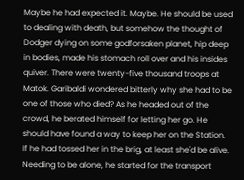Maybe he had expected it. Maybe. He should be used to dealing with death, but somehow the thought of Dodger dying on some godforsaken planet, hip deep in bodies, made his stomach roll over and his insides quiver. There were twenty-five thousand troops at Matok. Garibaldi wondered bitterly why she had to be one of those who died? As he headed out of the crowd, he berated himself for letting her go. He should have found a way to keep her on the Station. If he had tossed her in the brig, at least she'd be alive. Needing to be alone, he started for the transport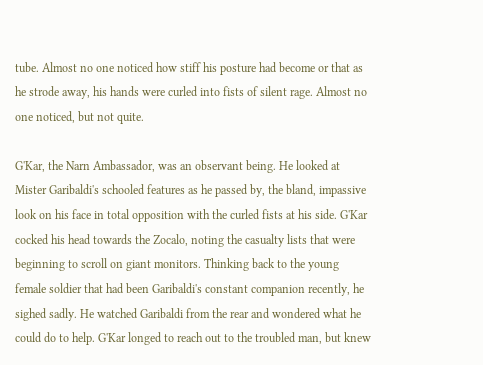tube. Almost no one noticed how stiff his posture had become or that as he strode away, his hands were curled into fists of silent rage. Almost no one noticed, but not quite.

G'Kar, the Narn Ambassador, was an observant being. He looked at Mister Garibaldi's schooled features as he passed by, the bland, impassive look on his face in total opposition with the curled fists at his side. G'Kar cocked his head towards the Zocalo, noting the casualty lists that were beginning to scroll on giant monitors. Thinking back to the young female soldier that had been Garibaldi's constant companion recently, he sighed sadly. He watched Garibaldi from the rear and wondered what he could do to help. G'Kar longed to reach out to the troubled man, but knew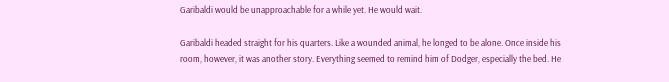Garibaldi would be unapproachable for a while yet. He would wait.

Garibaldi headed straight for his quarters. Like a wounded animal, he longed to be alone. Once inside his room, however, it was another story. Everything seemed to remind him of Dodger, especially the bed. He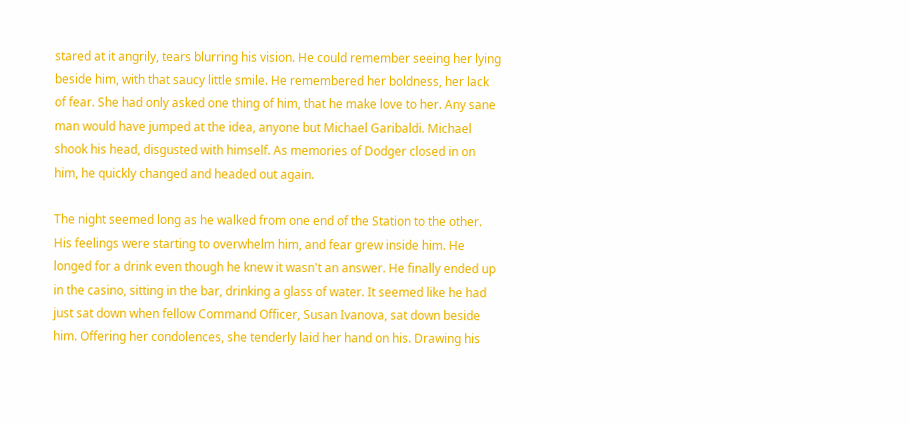stared at it angrily, tears blurring his vision. He could remember seeing her lying beside him, with that saucy little smile. He remembered her boldness, her lack of fear. She had only asked one thing of him, that he make love to her. Any sane man would have jumped at the idea, anyone but Michael Garibaldi. Michael shook his head, disgusted with himself. As memories of Dodger closed in on him, he quickly changed and headed out again.

The night seemed long as he walked from one end of the Station to the other. His feelings were starting to overwhelm him, and fear grew inside him. He longed for a drink even though he knew it wasn't an answer. He finally ended up in the casino, sitting in the bar, drinking a glass of water. It seemed like he had just sat down when fellow Command Officer, Susan Ivanova, sat down beside him. Offering her condolences, she tenderly laid her hand on his. Drawing his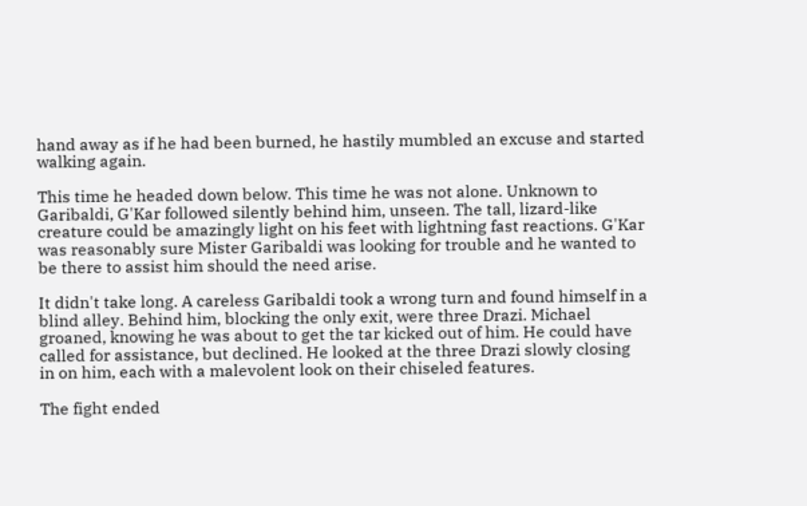hand away as if he had been burned, he hastily mumbled an excuse and started walking again.

This time he headed down below. This time he was not alone. Unknown to Garibaldi, G'Kar followed silently behind him, unseen. The tall, lizard-like creature could be amazingly light on his feet with lightning fast reactions. G'Kar was reasonably sure Mister Garibaldi was looking for trouble and he wanted to be there to assist him should the need arise.

It didn't take long. A careless Garibaldi took a wrong turn and found himself in a blind alley. Behind him, blocking the only exit, were three Drazi. Michael groaned, knowing he was about to get the tar kicked out of him. He could have called for assistance, but declined. He looked at the three Drazi slowly closing in on him, each with a malevolent look on their chiseled features.

The fight ended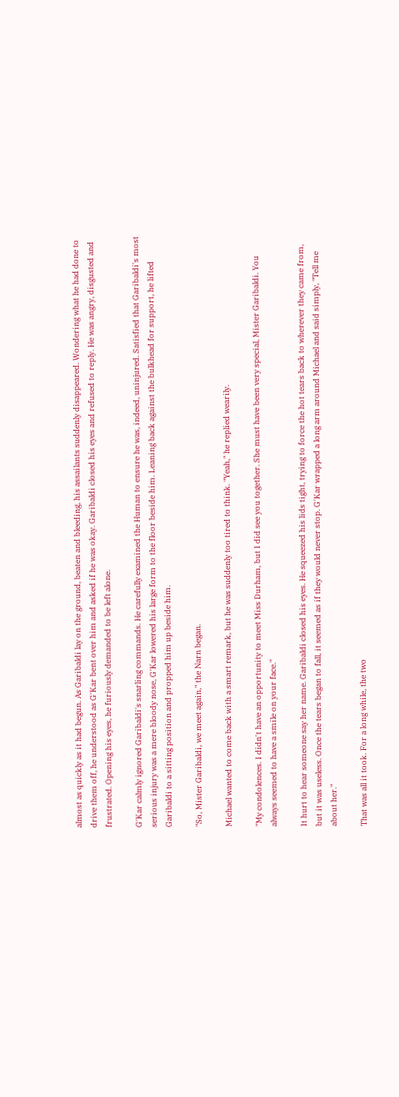almost as quickly as it had begun. As Garibaldi lay on the ground, beaten and bleeding, his assailants suddenly disappeared. Wondering what he had done to drive them off, he understood as G'Kar bent over him and asked if he was okay. Garibaldi closed his eyes and refused to reply. He was angry, disgusted and frustrated. Opening his eyes, he furiously demanded to be left alone.

G'Kar calmly ignored Garibaldi's snarling commands. He carefully examined the Human to ensure he was, indeed, uninjured. Satisfied that Garibaldi's most serious injury was a mere bloody nose, G'Kar lowered his large form to the floor beside him. Leaning back against the bulkhead for support, he lifted Garibaldi to a sitting position and propped him up beside him.

"So, Mister Garibaldi, we meet again," the Narn began.

Michael wanted to come back with a smart remark, but he was suddenly too tired to think. "Yeah," he replied wearily.

"My condolences. I didn't have an opportunity to meet Miss Durham, but I did see you together. She must have been very special, Mister Garibaldi. You always seemed to have a smile on your face."

It hurt to hear someone say her name. Garibaldi closed his eyes. He squeezed his lids tight, trying to force the hot tears back to wherever they came from, but it was useless. Once the tears began to fall, it seemed as if they would never stop. G'Kar wrapped a long arm around Michael and said simply, "Tell me about her."

That was all it took. For a long while, the two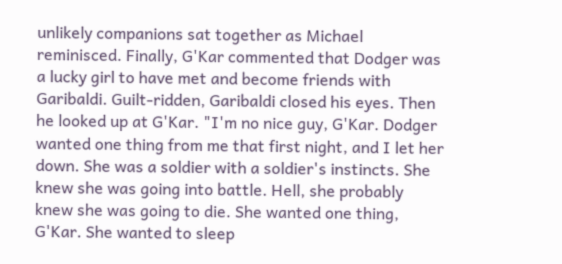unlikely companions sat together as Michael reminisced. Finally, G'Kar commented that Dodger was a lucky girl to have met and become friends with Garibaldi. Guilt-ridden, Garibaldi closed his eyes. Then he looked up at G'Kar. "I'm no nice guy, G'Kar. Dodger wanted one thing from me that first night, and I let her down. She was a soldier with a soldier's instincts. She knew she was going into battle. Hell, she probably knew she was going to die. She wanted one thing, G'Kar. She wanted to sleep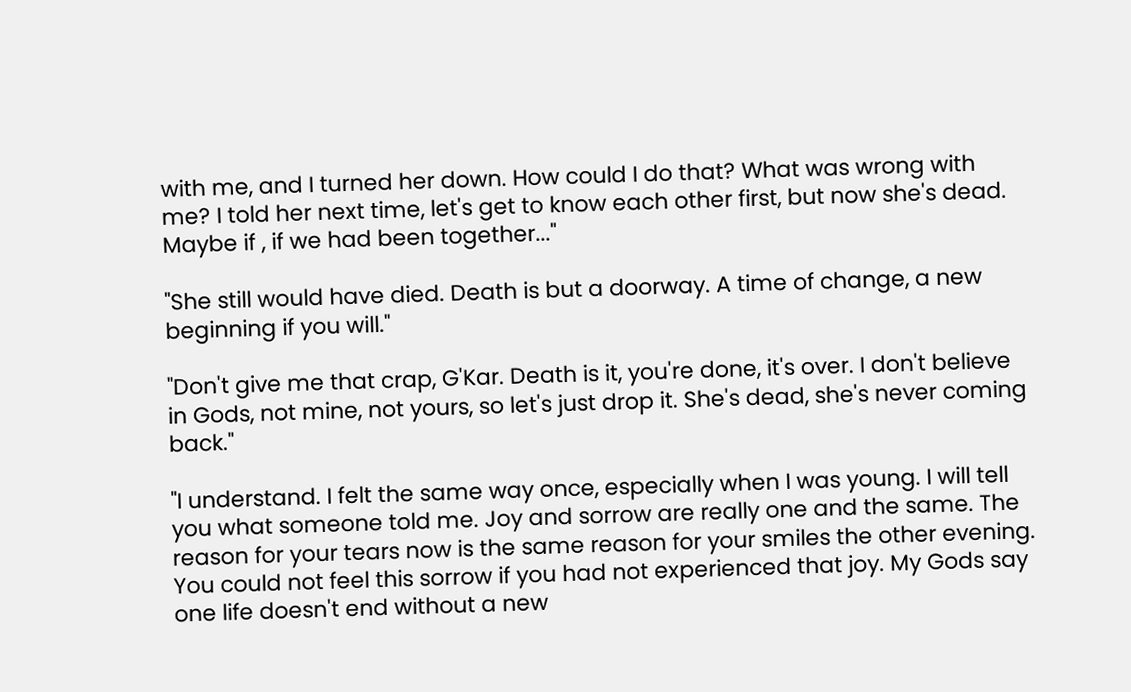with me, and I turned her down. How could I do that? What was wrong with me? I told her next time, let's get to know each other first, but now she's dead. Maybe if , if we had been together..."

"She still would have died. Death is but a doorway. A time of change, a new beginning if you will."

"Don't give me that crap, G'Kar. Death is it, you're done, it's over. I don't believe in Gods, not mine, not yours, so let's just drop it. She's dead, she's never coming back."

"I understand. I felt the same way once, especially when I was young. I will tell you what someone told me. Joy and sorrow are really one and the same. The reason for your tears now is the same reason for your smiles the other evening. You could not feel this sorrow if you had not experienced that joy. My Gods say one life doesn't end without a new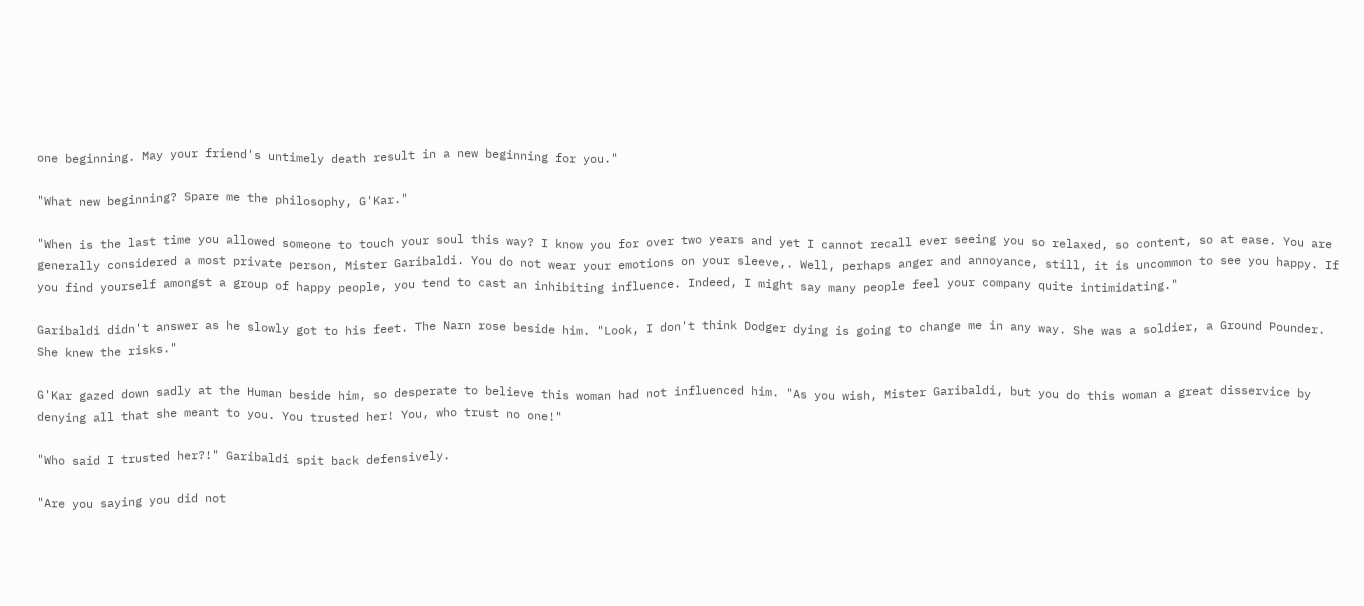one beginning. May your friend's untimely death result in a new beginning for you."

"What new beginning? Spare me the philosophy, G'Kar."

"When is the last time you allowed someone to touch your soul this way? I know you for over two years and yet I cannot recall ever seeing you so relaxed, so content, so at ease. You are generally considered a most private person, Mister Garibaldi. You do not wear your emotions on your sleeve,. Well, perhaps anger and annoyance, still, it is uncommon to see you happy. If you find yourself amongst a group of happy people, you tend to cast an inhibiting influence. Indeed, I might say many people feel your company quite intimidating."

Garibaldi didn't answer as he slowly got to his feet. The Narn rose beside him. "Look, I don't think Dodger dying is going to change me in any way. She was a soldier, a Ground Pounder. She knew the risks."

G'Kar gazed down sadly at the Human beside him, so desperate to believe this woman had not influenced him. "As you wish, Mister Garibaldi, but you do this woman a great disservice by denying all that she meant to you. You trusted her! You, who trust no one!"

"Who said I trusted her?!" Garibaldi spit back defensively.

"Are you saying you did not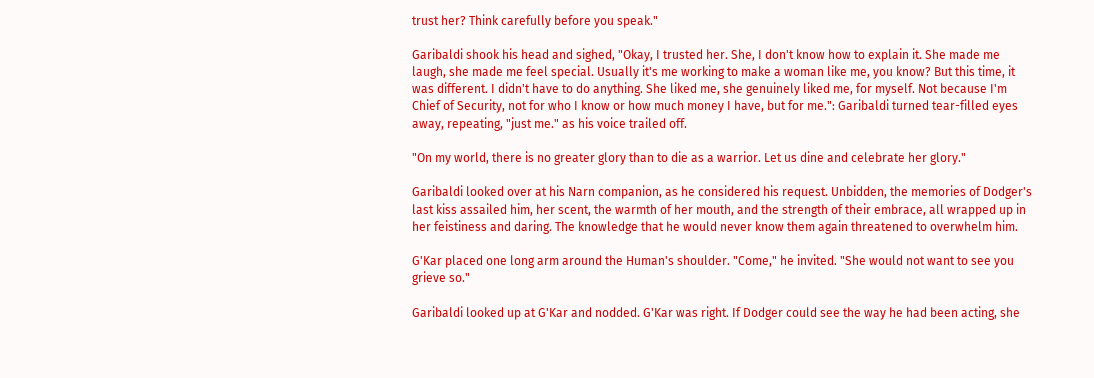trust her? Think carefully before you speak."

Garibaldi shook his head and sighed, "Okay, I trusted her. She, I don't know how to explain it. She made me laugh, she made me feel special. Usually it's me working to make a woman like me, you know? But this time, it was different. I didn't have to do anything. She liked me, she genuinely liked me, for myself. Not because I'm Chief of Security, not for who I know or how much money I have, but for me.": Garibaldi turned tear-filled eyes away, repeating, "just me." as his voice trailed off.

"On my world, there is no greater glory than to die as a warrior. Let us dine and celebrate her glory."

Garibaldi looked over at his Narn companion, as he considered his request. Unbidden, the memories of Dodger's last kiss assailed him, her scent, the warmth of her mouth, and the strength of their embrace, all wrapped up in her feistiness and daring. The knowledge that he would never know them again threatened to overwhelm him.

G'Kar placed one long arm around the Human's shoulder. "Come," he invited. "She would not want to see you grieve so."

Garibaldi looked up at G'Kar and nodded. G'Kar was right. If Dodger could see the way he had been acting, she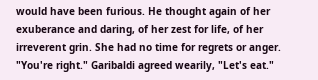would have been furious. He thought again of her exuberance and daring, of her zest for life, of her irreverent grin. She had no time for regrets or anger. "You're right." Garibaldi agreed wearily, "Let's eat."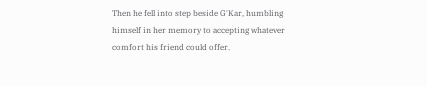Then he fell into step beside G'Kar, humbling himself in her memory to accepting whatever comfort his friend could offer.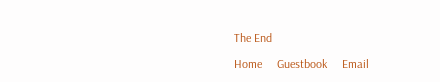The End

Home     Guestbook     Email